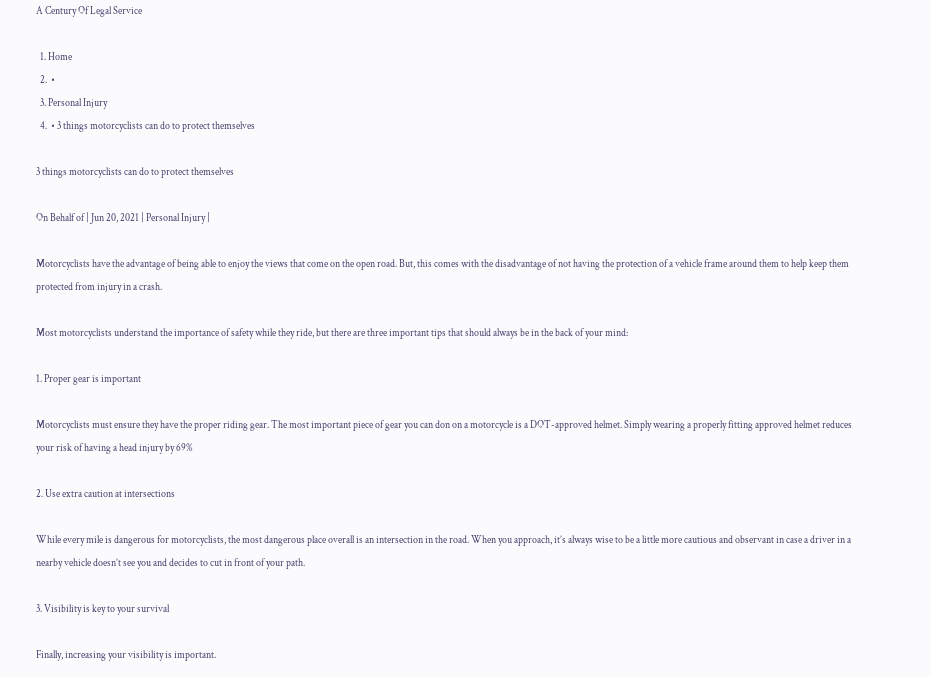A Century Of Legal Service

  1. Home
  2.  •
  3. Personal Injury
  4.  • 3 things motorcyclists can do to protect themselves

3 things motorcyclists can do to protect themselves

On Behalf of | Jun 20, 2021 | Personal Injury |

Motorcyclists have the advantage of being able to enjoy the views that come on the open road. But, this comes with the disadvantage of not having the protection of a vehicle frame around them to help keep them protected from injury in a crash.

Most motorcyclists understand the importance of safety while they ride, but there are three important tips that should always be in the back of your mind:

1. Proper gear is important

Motorcyclists must ensure they have the proper riding gear. The most important piece of gear you can don on a motorcycle is a DOT-approved helmet. Simply wearing a properly fitting approved helmet reduces your risk of having a head injury by 69%

2. Use extra caution at intersections

While every mile is dangerous for motorcyclists, the most dangerous place overall is an intersection in the road. When you approach, it’s always wise to be a little more cautious and observant in case a driver in a nearby vehicle doesn’t see you and decides to cut in front of your path.

3. Visibility is key to your survival

Finally, increasing your visibility is important.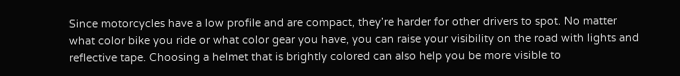Since motorcycles have a low profile and are compact, they’re harder for other drivers to spot. No matter what color bike you ride or what color gear you have, you can raise your visibility on the road with lights and reflective tape. Choosing a helmet that is brightly colored can also help you be more visible to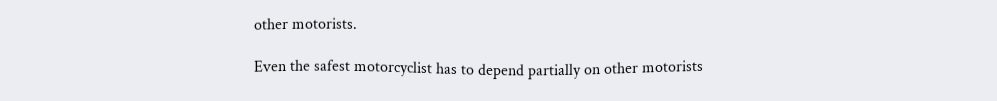other motorists.

Even the safest motorcyclist has to depend partially on other motorists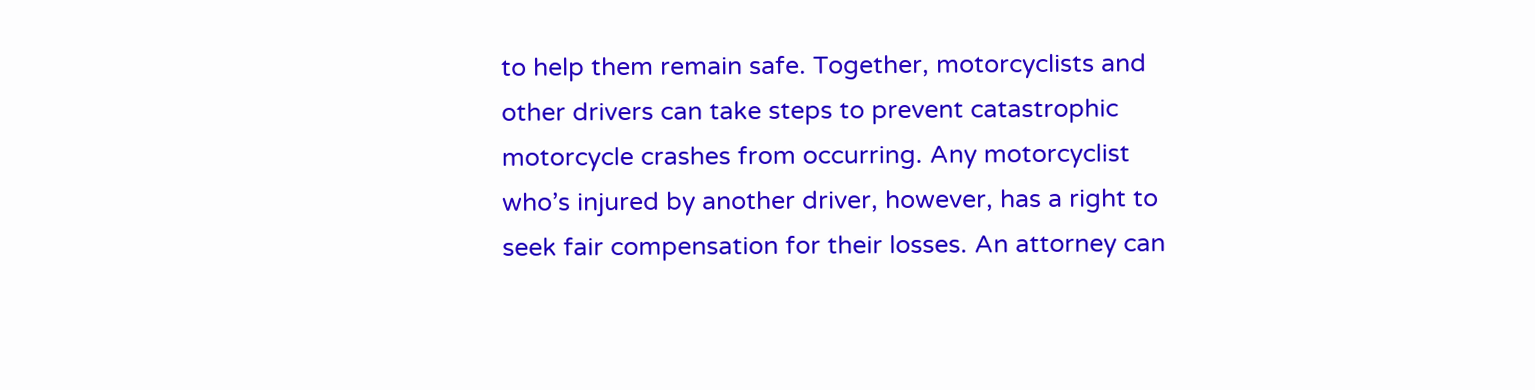to help them remain safe. Together, motorcyclists and other drivers can take steps to prevent catastrophic motorcycle crashes from occurring. Any motorcyclist who’s injured by another driver, however, has a right to seek fair compensation for their losses. An attorney can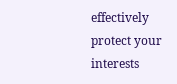effectively protect your interests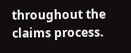throughout the claims process.